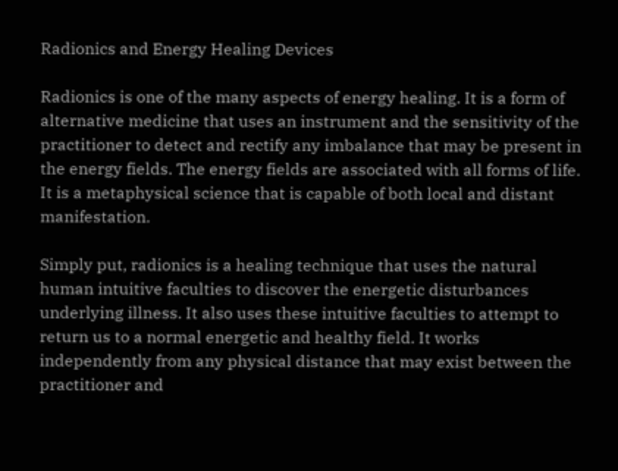Radionics and Energy Healing Devices

Radionics is one of the many aspects of energy healing. It is a form of alternative medicine that uses an instrument and the sensitivity of the practitioner to detect and rectify any imbalance that may be present in the energy fields. The energy fields are associated with all forms of life. It is a metaphysical science that is capable of both local and distant manifestation.

Simply put, radionics is a healing technique that uses the natural human intuitive faculties to discover the energetic disturbances underlying illness. It also uses these intuitive faculties to attempt to return us to a normal energetic and healthy field. It works independently from any physical distance that may exist between the practitioner and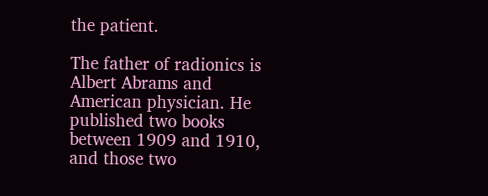the patient.

The father of radionics is Albert Abrams and American physician. He published two books between 1909 and 1910, and those two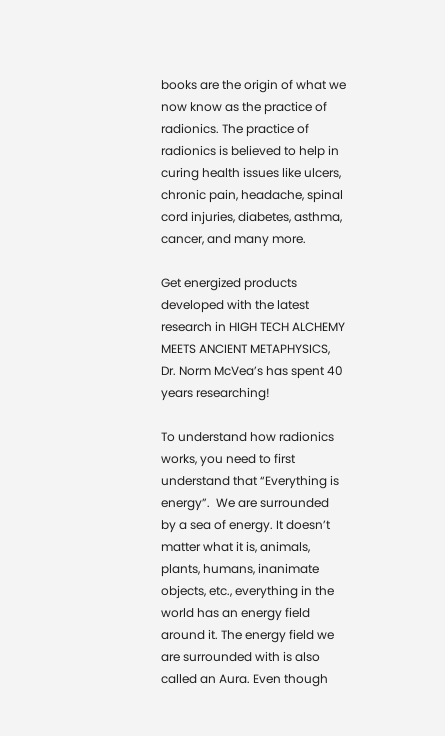books are the origin of what we now know as the practice of radionics. The practice of radionics is believed to help in curing health issues like ulcers, chronic pain, headache, spinal cord injuries, diabetes, asthma, cancer, and many more.

Get energized products developed with the latest research in HIGH TECH ALCHEMY MEETS ANCIENT METAPHYSICS, Dr. Norm McVea’s has spent 40 years researching!

To understand how radionics works, you need to first understand that “Everything is energy”.  We are surrounded by a sea of energy. It doesn’t matter what it is, animals, plants, humans, inanimate objects, etc., everything in the world has an energy field around it. The energy field we are surrounded with is also called an Aura. Even though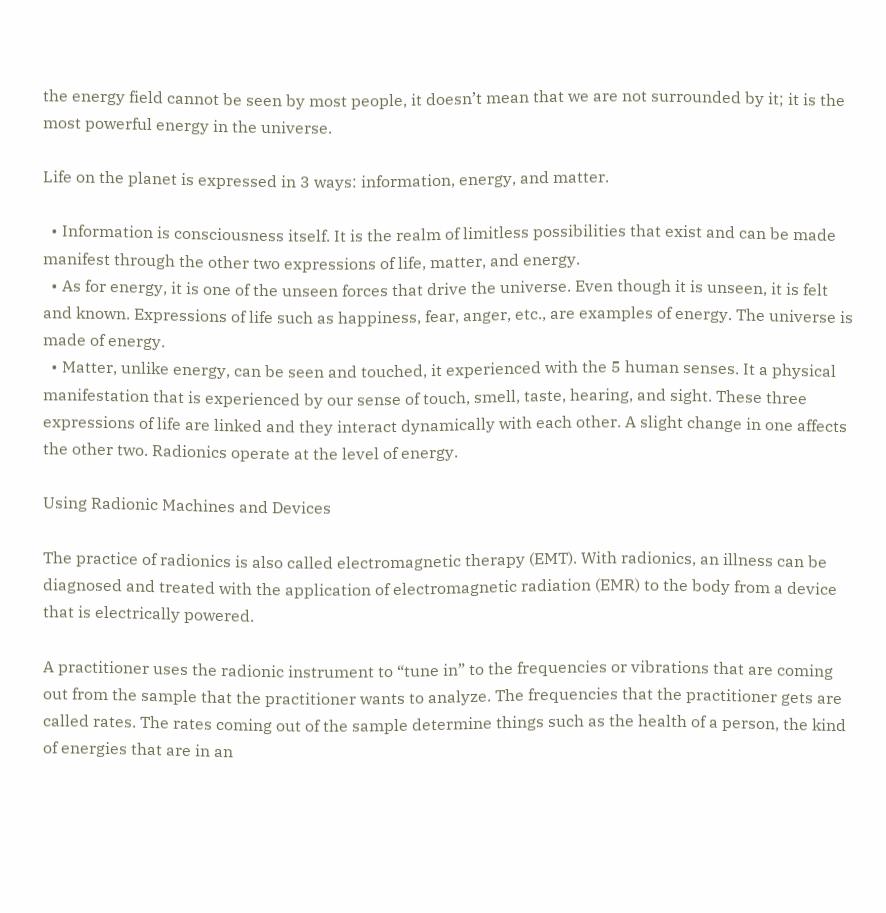the energy field cannot be seen by most people, it doesn’t mean that we are not surrounded by it; it is the most powerful energy in the universe.

Life on the planet is expressed in 3 ways: information, energy, and matter.

  • Information is consciousness itself. It is the realm of limitless possibilities that exist and can be made manifest through the other two expressions of life, matter, and energy.
  • As for energy, it is one of the unseen forces that drive the universe. Even though it is unseen, it is felt and known. Expressions of life such as happiness, fear, anger, etc., are examples of energy. The universe is made of energy.
  • Matter, unlike energy, can be seen and touched, it experienced with the 5 human senses. It a physical manifestation that is experienced by our sense of touch, smell, taste, hearing, and sight. These three expressions of life are linked and they interact dynamically with each other. A slight change in one affects the other two. Radionics operate at the level of energy.

Using Radionic Machines and Devices

The practice of radionics is also called electromagnetic therapy (EMT). With radionics, an illness can be diagnosed and treated with the application of electromagnetic radiation (EMR) to the body from a device that is electrically powered.

A practitioner uses the radionic instrument to “tune in” to the frequencies or vibrations that are coming out from the sample that the practitioner wants to analyze. The frequencies that the practitioner gets are called rates. The rates coming out of the sample determine things such as the health of a person, the kind of energies that are in an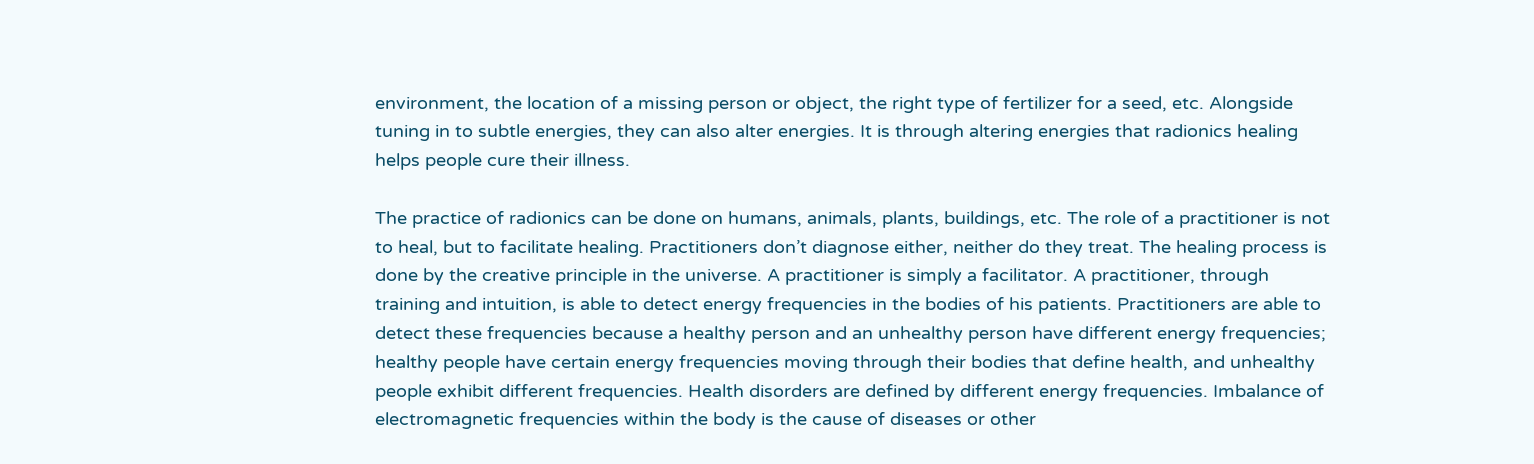environment, the location of a missing person or object, the right type of fertilizer for a seed, etc. Alongside tuning in to subtle energies, they can also alter energies. It is through altering energies that radionics healing helps people cure their illness.

The practice of radionics can be done on humans, animals, plants, buildings, etc. The role of a practitioner is not to heal, but to facilitate healing. Practitioners don’t diagnose either, neither do they treat. The healing process is done by the creative principle in the universe. A practitioner is simply a facilitator. A practitioner, through training and intuition, is able to detect energy frequencies in the bodies of his patients. Practitioners are able to detect these frequencies because a healthy person and an unhealthy person have different energy frequencies; healthy people have certain energy frequencies moving through their bodies that define health, and unhealthy people exhibit different frequencies. Health disorders are defined by different energy frequencies. Imbalance of electromagnetic frequencies within the body is the cause of diseases or other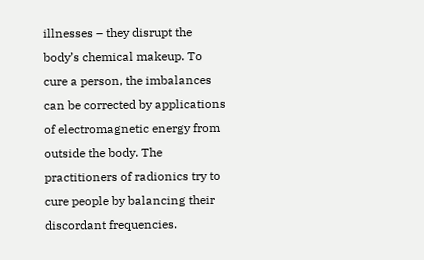illnesses – they disrupt the body’s chemical makeup. To cure a person, the imbalances can be corrected by applications of electromagnetic energy from outside the body. The practitioners of radionics try to cure people by balancing their discordant frequencies.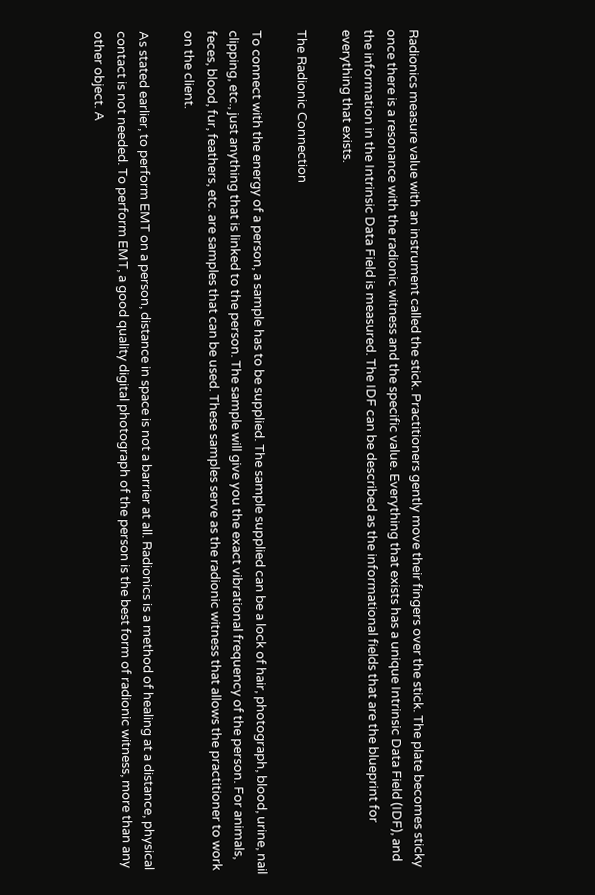Radionics measure value with an instrument called the stick. Practitioners gently move their fingers over the stick. The plate becomes sticky once there is a resonance with the radionic witness and the specific value. Everything that exists has a unique Intrinsic Data Field (IDF), and the information in the Intrinsic Data Field is measured. The IDF can be described as the informational fields that are the blueprint for everything that exists.

The Radionic Connection

To connect with the energy of a person, a sample has to be supplied. The sample supplied can be a lock of hair, photograph, blood, urine, nail clipping, etc., just anything that is linked to the person. The sample will give you the exact vibrational frequency of the person. For animals, feces, blood, fur, feathers, etc. are samples that can be used. These samples serve as the radionic witness that allows the practitioner to work on the client.

As stated earlier, to perform EMT on a person, distance in space is not a barrier at all. Radionics is a method of healing at a distance, physical contact is not needed. To perform EMT, a good quality digital photograph of the person is the best form of radionic witness, more than any other object. A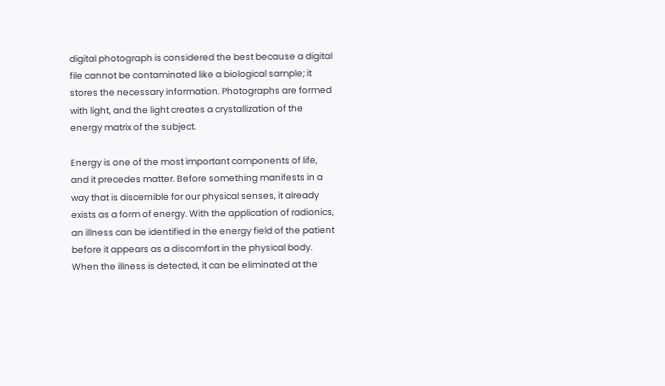digital photograph is considered the best because a digital file cannot be contaminated like a biological sample; it stores the necessary information. Photographs are formed with light, and the light creates a crystallization of the energy matrix of the subject.

Energy is one of the most important components of life, and it precedes matter. Before something manifests in a way that is discernible for our physical senses, it already exists as a form of energy. With the application of radionics, an illness can be identified in the energy field of the patient before it appears as a discomfort in the physical body. When the illness is detected, it can be eliminated at the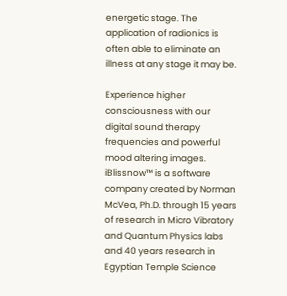energetic stage. The application of radionics is often able to eliminate an illness at any stage it may be.

Experience higher consciousness with our digital sound therapy frequencies and powerful mood altering images. iBlissnow™ is a software company created by Norman McVea, Ph.D. through 15 years of research in Micro Vibratory and Quantum Physics labs and 40 years research in Egyptian Temple Science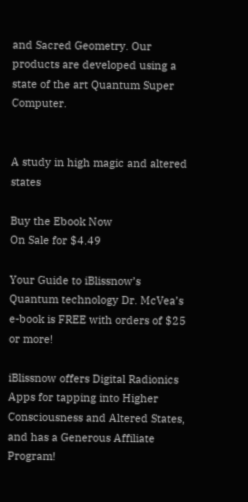and Sacred Geometry. Our products are developed using a state of the art Quantum Super Computer.


A study in high magic and altered states

Buy the Ebook Now
On Sale for $4.49

Your Guide to iBlissnow’s Quantum technology Dr. McVea’s e-book is FREE with orders of $25 or more!

iBlissnow offers Digital Radionics Apps for tapping into Higher Consciousness and Altered States, and has a Generous Affiliate Program!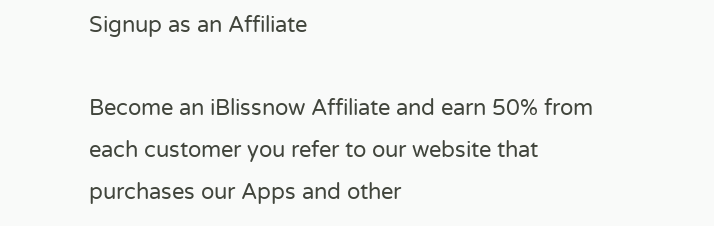Signup as an Affiliate

Become an iBlissnow Affiliate and earn 50% from each customer you refer to our website that purchases our Apps and other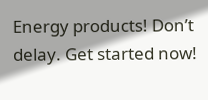Energy products! Don’t delay. Get started now!